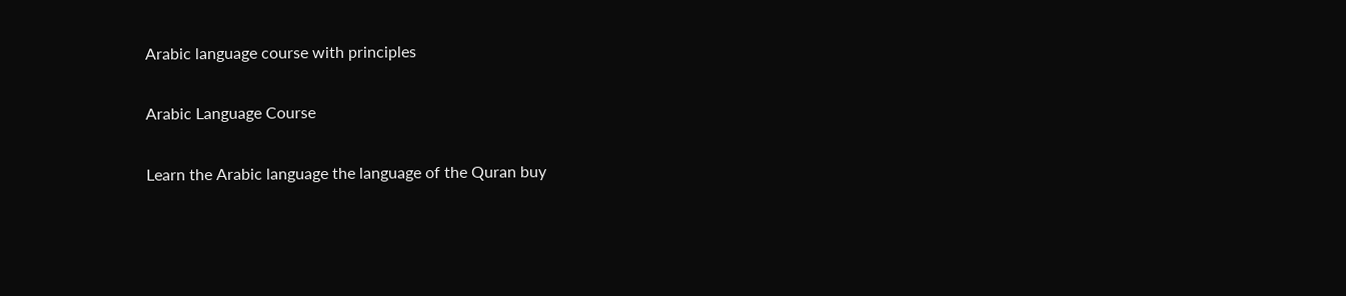Arabic language course with principles

Arabic Language Course

Learn the Arabic language the language of the Quran buy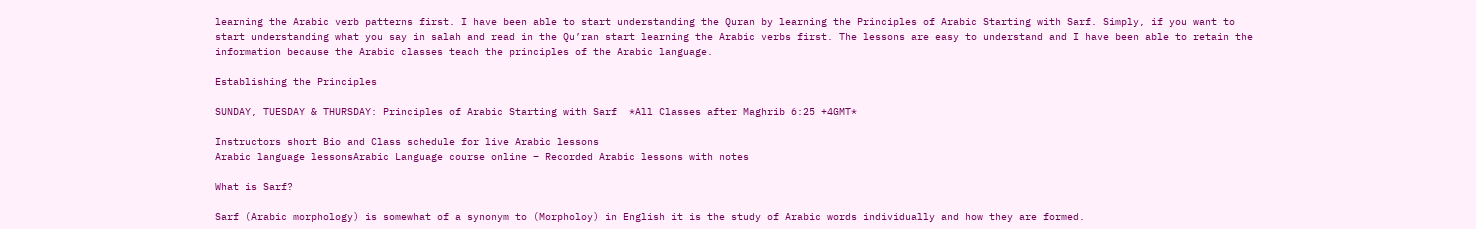learning the Arabic verb patterns first. I have been able to start understanding the Quran by learning the Principles of Arabic Starting with Sarf. Simply, if you want to start understanding what you say in salah and read in the Qu’ran start learning the Arabic verbs first. The lessons are easy to understand and I have been able to retain the information because the Arabic classes teach the principles of the Arabic language.

Establishing the Principles

SUNDAY, TUESDAY & THURSDAY: Principles of Arabic Starting with Sarf  *All Classes after Maghrib 6:25 +4GMT*

Instructors short Bio and Class schedule for live Arabic lessons
Arabic language lessonsArabic Language course online – Recorded Arabic lessons with notes

What is Sarf?

Sarf (Arabic morphology) is somewhat of a synonym to (Morpholoy) in English it is the study of Arabic words individually and how they are formed.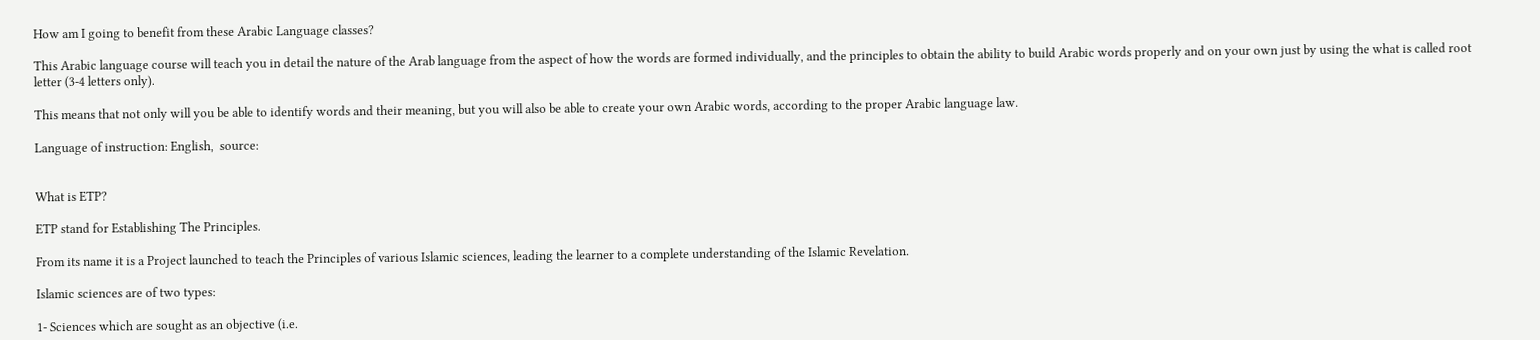How am I going to benefit from these Arabic Language classes?

This Arabic language course will teach you in detail the nature of the Arab language from the aspect of how the words are formed individually, and the principles to obtain the ability to build Arabic words properly and on your own just by using the what is called root letter (3-4 letters only).

This means that not only will you be able to identify words and their meaning, but you will also be able to create your own Arabic words, according to the proper Arabic language law.

Language of instruction: English,  source:


What is ETP?

ETP stand for Establishing The Principles.

From its name it is a Project launched to teach the Principles of various Islamic sciences, leading the learner to a complete understanding of the Islamic Revelation.

Islamic sciences are of two types:

1- Sciences which are sought as an objective (i.e.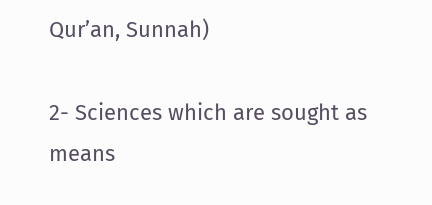Qur’an, Sunnah)

2- Sciences which are sought as means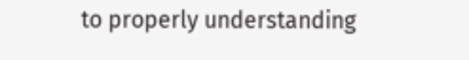to properly understanding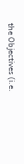the Objectives (i.e.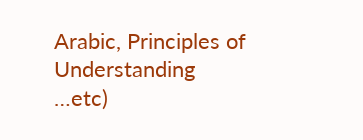Arabic, Principles of Understanding …etc)